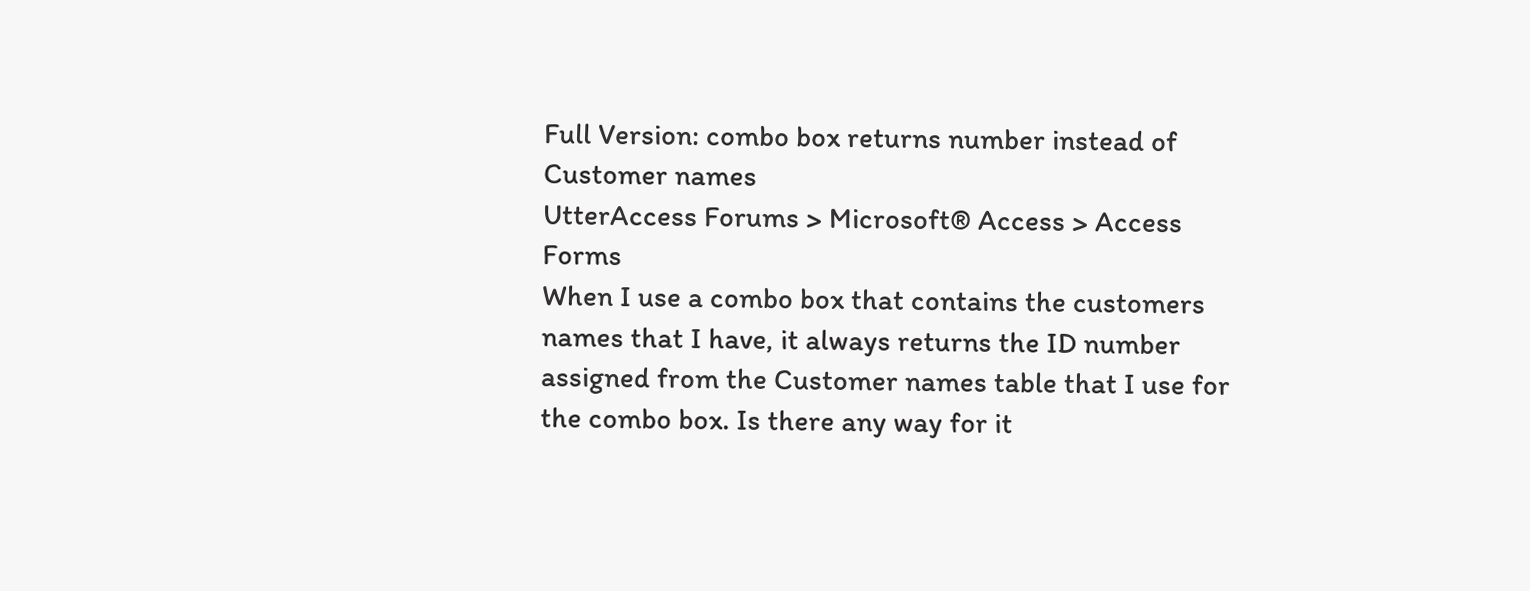Full Version: combo box returns number instead of Customer names
UtterAccess Forums > Microsoft® Access > Access Forms
When I use a combo box that contains the customers names that I have, it always returns the ID number assigned from the Customer names table that I use for the combo box. Is there any way for it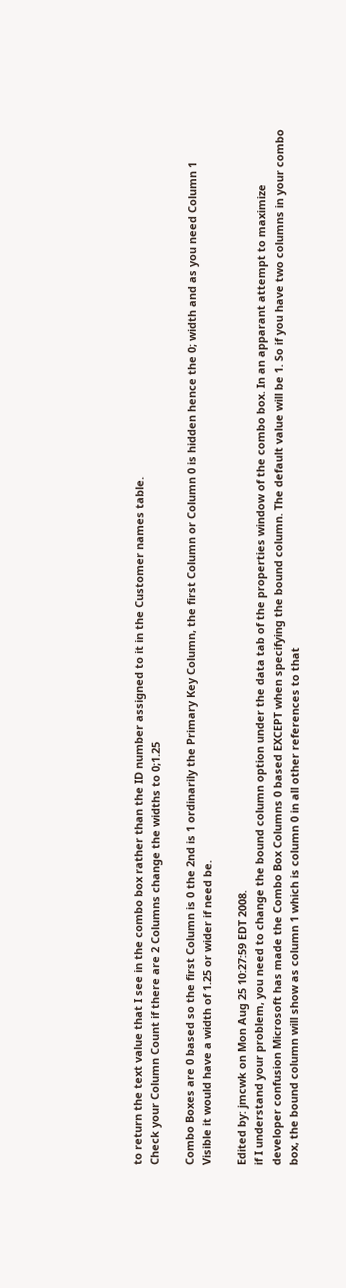to return the text value that I see in the combo box rather than the ID number assigned to it in the Customer names table.
Check your Column Count if there are 2 Columns change the widths to 0;1.25

Combo Boxes are 0 based so the first Column is 0 the 2nd is 1 ordinarily the Primary Key Column, the first Column or Column 0 is hidden hence the 0; width and as you need Column 1 Visible it would have a width of 1.25 or wider if need be.

Edited by: jmcwk on Mon Aug 25 10:27:59 EDT 2008.
if I understand your problem, you need to change the bound column option under the data tab of the properties window of the combo box. In an apparant attempt to maximize developer confusion Microsoft has made the Combo Box Columns 0 based EXCEPT when specifying the bound column. The default value will be 1. So if you have two columns in your combo box, the bound column will show as column 1 which is column 0 in all other references to that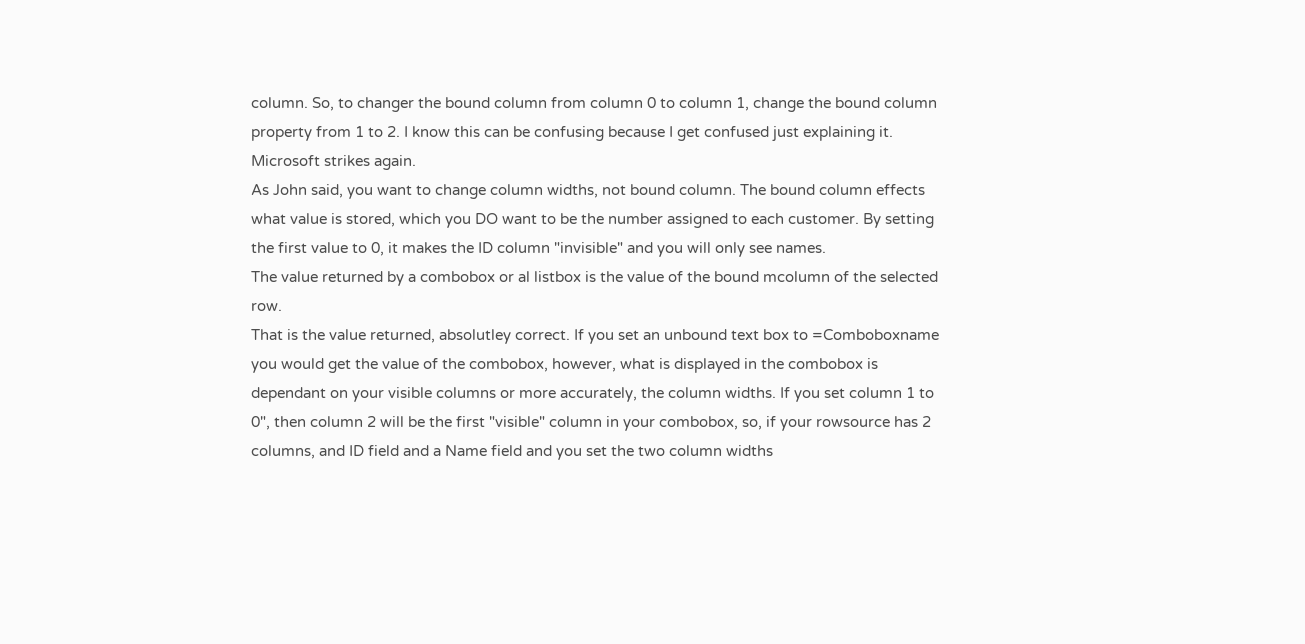column. So, to changer the bound column from column 0 to column 1, change the bound column property from 1 to 2. I know this can be confusing because I get confused just explaining it. Microsoft strikes again.
As John said, you want to change column widths, not bound column. The bound column effects what value is stored, which you DO want to be the number assigned to each customer. By setting the first value to 0, it makes the ID column "invisible" and you will only see names.
The value returned by a combobox or al listbox is the value of the bound mcolumn of the selected row.
That is the value returned, absolutley correct. If you set an unbound text box to =Comboboxname you would get the value of the combobox, however, what is displayed in the combobox is dependant on your visible columns or more accurately, the column widths. If you set column 1 to 0", then column 2 will be the first "visible" column in your combobox, so, if your rowsource has 2 columns, and ID field and a Name field and you set the two column widths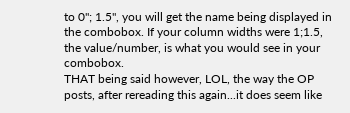to 0"; 1.5", you will get the name being displayed in the combobox. If your column widths were 1;1.5, the value/number, is what you would see in your combobox.
THAT being said however, LOL, the way the OP posts, after rereading this again...it does seem like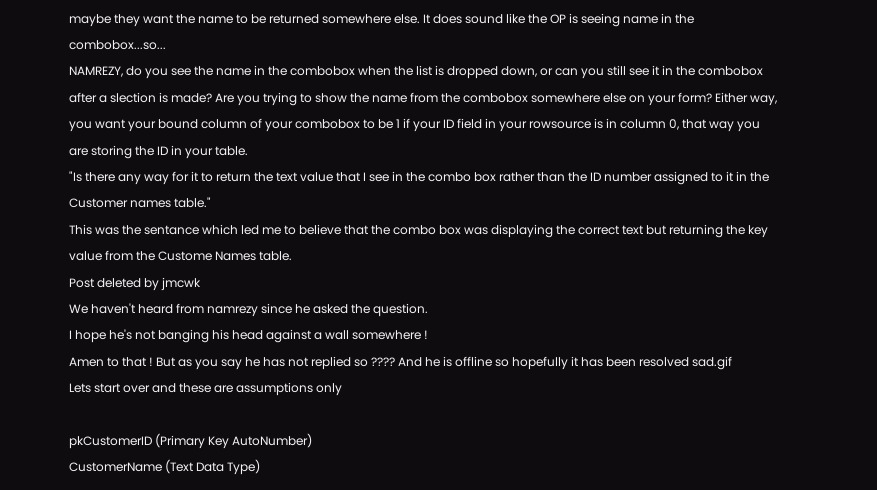maybe they want the name to be returned somewhere else. It does sound like the OP is seeing name in the combobox...so...
NAMREZY, do you see the name in the combobox when the list is dropped down, or can you still see it in the combobox after a slection is made? Are you trying to show the name from the combobox somewhere else on your form? Either way, you want your bound column of your combobox to be 1 if your ID field in your rowsource is in column 0, that way you are storing the ID in your table.
"Is there any way for it to return the text value that I see in the combo box rather than the ID number assigned to it in the Customer names table."
This was the sentance which led me to believe that the combo box was displaying the correct text but returning the key value from the Custome Names table.
Post deleted by jmcwk
We haven't heard from namrezy since he asked the question.
I hope he's not banging his head against a wall somewhere !
Amen to that ! But as you say he has not replied so ???? And he is offline so hopefully it has been resolved sad.gif
Lets start over and these are assumptions only

pkCustomerID (Primary Key AutoNumber)
CustomerName (Text Data Type)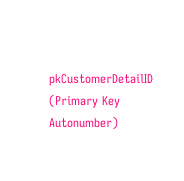pkCustomerDetailID (Primary Key Autonumber)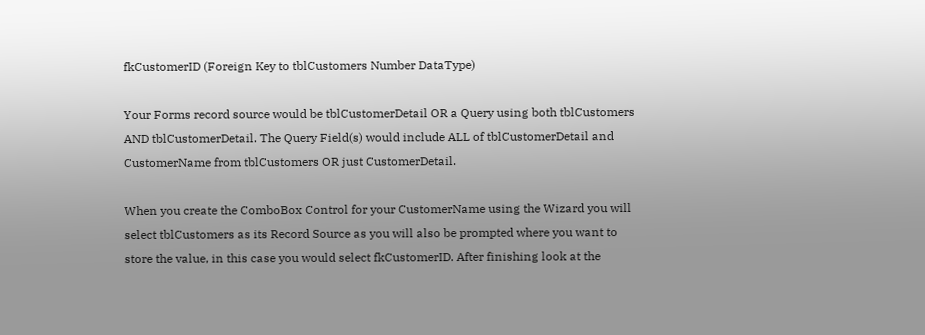fkCustomerID (Foreign Key to tblCustomers Number DataType)

Your Forms record source would be tblCustomerDetail OR a Query using both tblCustomers AND tblCustomerDetail. The Query Field(s) would include ALL of tblCustomerDetail and CustomerName from tblCustomers OR just CustomerDetail.

When you create the ComboBox Control for your CustomerName using the Wizard you will select tblCustomers as its Record Source as you will also be prompted where you want to store the value, in this case you would select fkCustomerID. After finishing look at the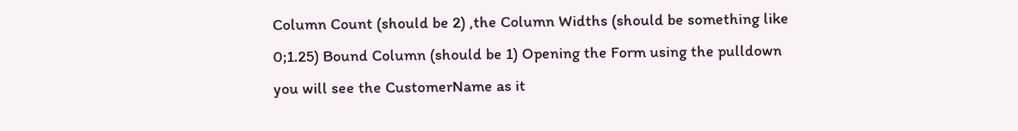Column Count (should be 2) ,the Column Widths (should be something like 0;1.25) Bound Column (should be 1) Opening the Form using the pulldown you will see the CustomerName as it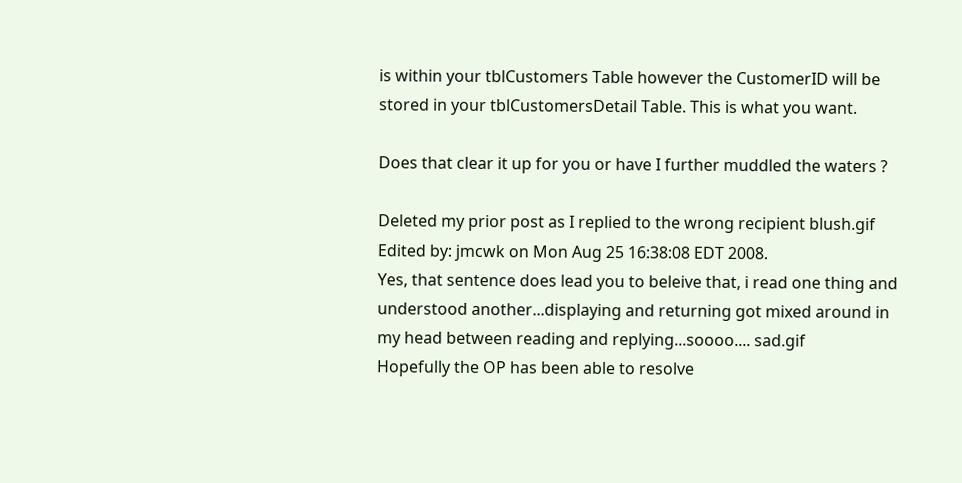is within your tblCustomers Table however the CustomerID will be stored in your tblCustomersDetail Table. This is what you want.

Does that clear it up for you or have I further muddled the waters ?

Deleted my prior post as I replied to the wrong recipient blush.gif
Edited by: jmcwk on Mon Aug 25 16:38:08 EDT 2008.
Yes, that sentence does lead you to beleive that, i read one thing and understood another...displaying and returning got mixed around in my head between reading and replying...soooo.... sad.gif
Hopefully the OP has been able to resolve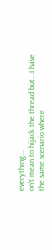everything...
on't mean to hijack the thread but...I have the same scenario where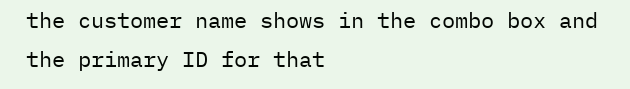the customer name shows in the combo box and the primary ID for that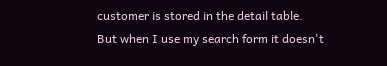customer is stored in the detail table. But when I use my search form it doesn't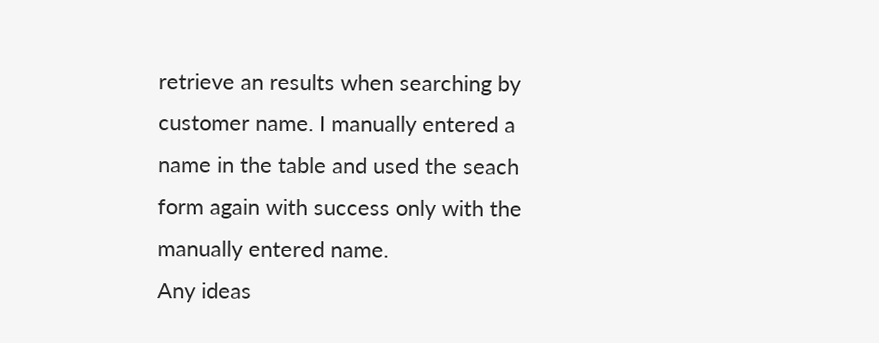retrieve an results when searching by customer name. I manually entered a name in the table and used the seach form again with success only with the manually entered name.
Any ideas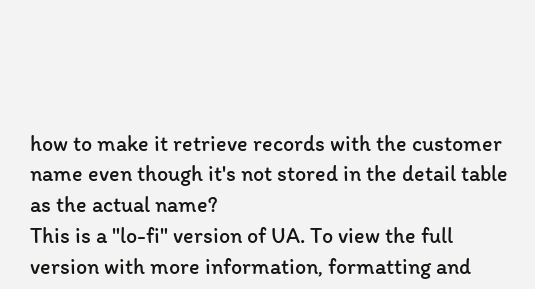how to make it retrieve records with the customer name even though it's not stored in the detail table as the actual name?
This is a "lo-fi" version of UA. To view the full version with more information, formatting and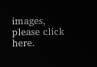images, please click here.